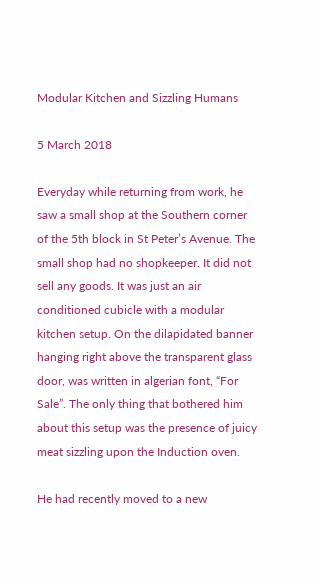Modular Kitchen and Sizzling Humans

5 March 2018

Everyday while returning from work, he saw a small shop at the Southern corner of the 5th block in St Peter’s Avenue. The small shop had no shopkeeper. It did not sell any goods. It was just an air conditioned cubicle with a modular kitchen setup. On the dilapidated banner hanging right above the transparent glass door, was written in algerian font, “For Sale”. The only thing that bothered him about this setup was the presence of juicy meat sizzling upon the Induction oven.

He had recently moved to a new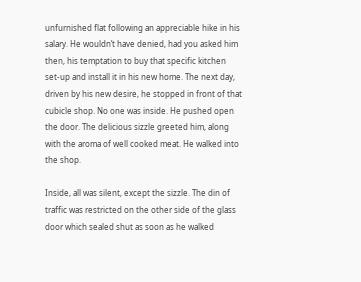unfurnished flat following an appreciable hike in his salary. He wouldn’t have denied, had you asked him then, his temptation to buy that specific kitchen set-up and install it in his new home. The next day, driven by his new desire, he stopped in front of that cubicle shop. No one was inside. He pushed open the door. The delicious sizzle greeted him, along with the aroma of well cooked meat. He walked into the shop.

Inside, all was silent, except the sizzle. The din of traffic was restricted on the other side of the glass door which sealed shut as soon as he walked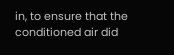in, to ensure that the conditioned air did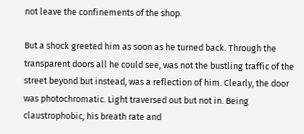not leave the confinements of the shop.

But a shock greeted him as soon as he turned back. Through the transparent doors all he could see, was not the bustling traffic of the street beyond but instead, was a reflection of him. Clearly, the door was photochromatic. Light traversed out but not in. Being claustrophobic, his breath rate and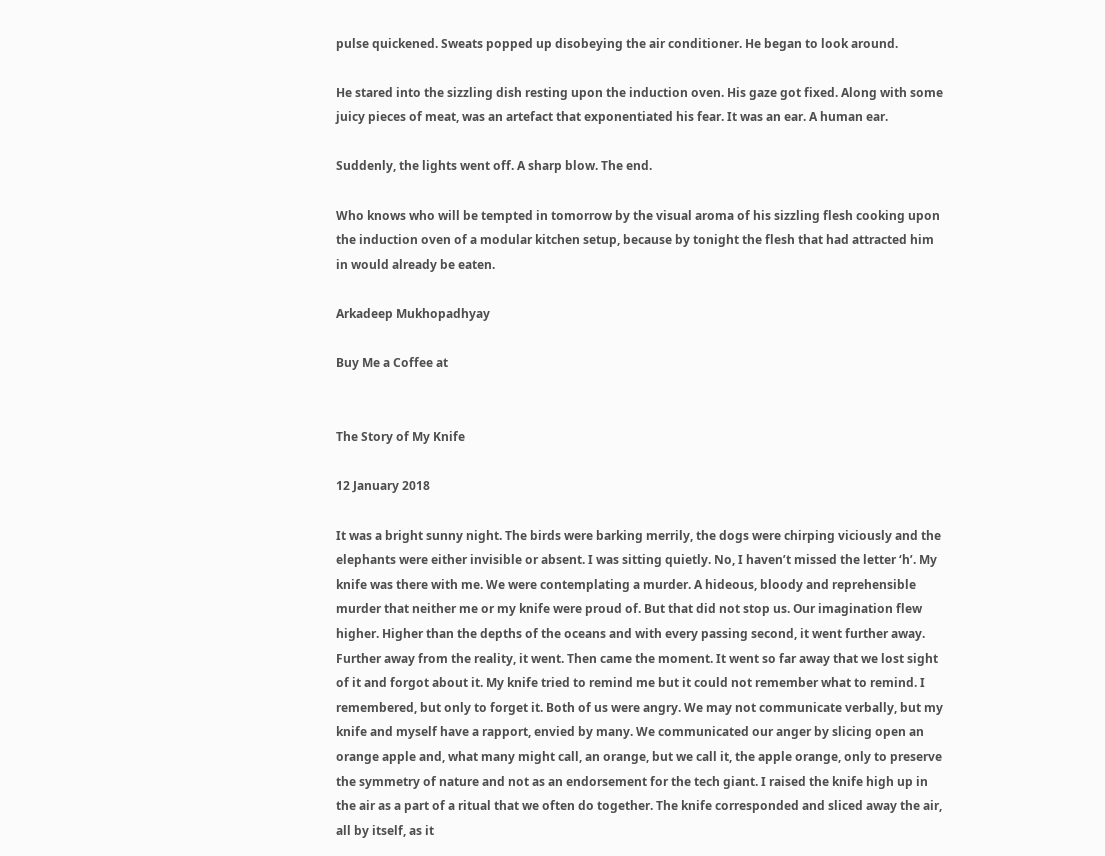pulse quickened. Sweats popped up disobeying the air conditioner. He began to look around.

He stared into the sizzling dish resting upon the induction oven. His gaze got fixed. Along with some juicy pieces of meat, was an artefact that exponentiated his fear. It was an ear. A human ear.

Suddenly, the lights went off. A sharp blow. The end.

Who knows who will be tempted in tomorrow by the visual aroma of his sizzling flesh cooking upon the induction oven of a modular kitchen setup, because by tonight the flesh that had attracted him in would already be eaten.

Arkadeep Mukhopadhyay

Buy Me a Coffee at


The Story of My Knife

12 January 2018

It was a bright sunny night. The birds were barking merrily, the dogs were chirping viciously and the elephants were either invisible or absent. I was sitting quietly. No, I haven’t missed the letter ‘h’. My knife was there with me. We were contemplating a murder. A hideous, bloody and reprehensible murder that neither me or my knife were proud of. But that did not stop us. Our imagination flew higher. Higher than the depths of the oceans and with every passing second, it went further away. Further away from the reality, it went. Then came the moment. It went so far away that we lost sight of it and forgot about it. My knife tried to remind me but it could not remember what to remind. I remembered, but only to forget it. Both of us were angry. We may not communicate verbally, but my knife and myself have a rapport, envied by many. We communicated our anger by slicing open an orange apple and, what many might call, an orange, but we call it, the apple orange, only to preserve the symmetry of nature and not as an endorsement for the tech giant. I raised the knife high up in the air as a part of a ritual that we often do together. The knife corresponded and sliced away the air, all by itself, as it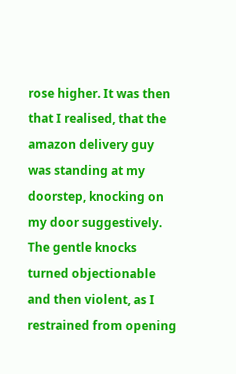rose higher. It was then that I realised, that the amazon delivery guy was standing at my doorstep, knocking on my door suggestively. The gentle knocks turned objectionable and then violent, as I restrained from opening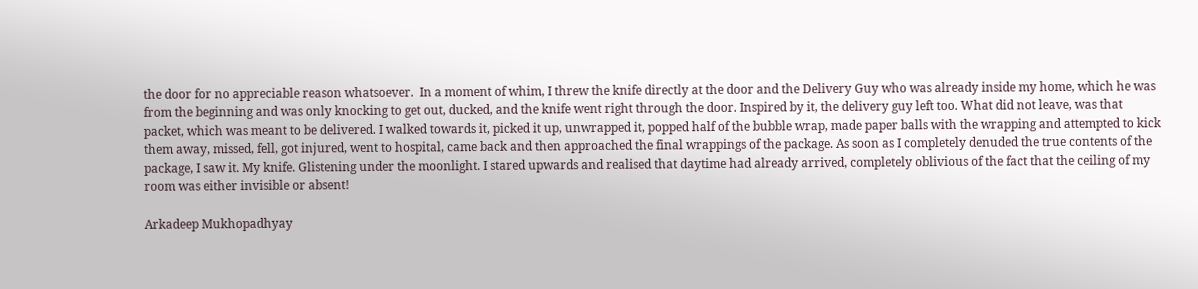the door for no appreciable reason whatsoever.  In a moment of whim, I threw the knife directly at the door and the Delivery Guy who was already inside my home, which he was from the beginning and was only knocking to get out, ducked, and the knife went right through the door. Inspired by it, the delivery guy left too. What did not leave, was that packet, which was meant to be delivered. I walked towards it, picked it up, unwrapped it, popped half of the bubble wrap, made paper balls with the wrapping and attempted to kick them away, missed, fell, got injured, went to hospital, came back and then approached the final wrappings of the package. As soon as I completely denuded the true contents of the package, I saw it. My knife. Glistening under the moonlight. I stared upwards and realised that daytime had already arrived, completely oblivious of the fact that the ceiling of my room was either invisible or absent!

Arkadeep Mukhopadhyay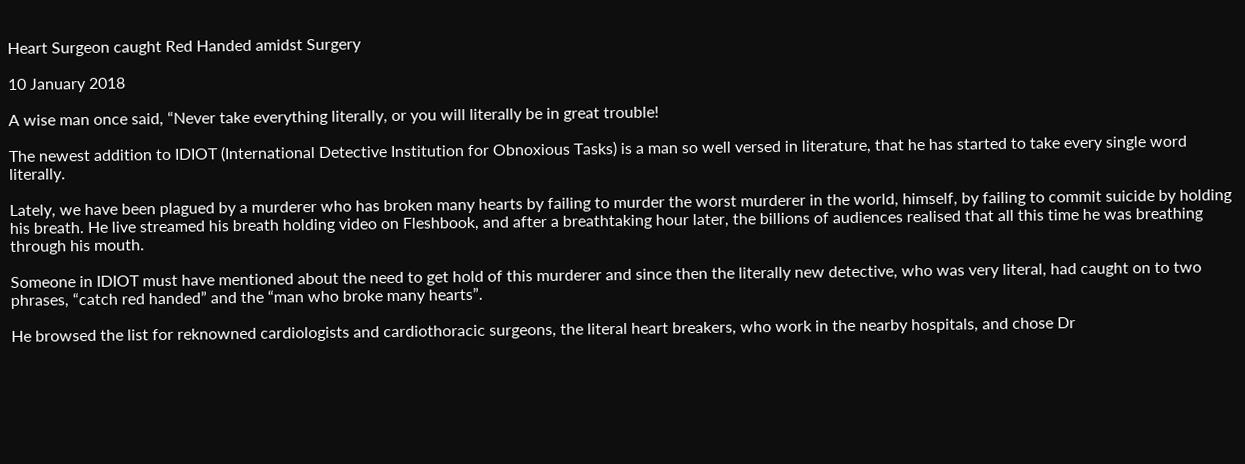Heart Surgeon caught Red Handed amidst Surgery

10 January 2018

A wise man once said, “Never take everything literally, or you will literally be in great trouble!

The newest addition to IDIOT (International Detective Institution for Obnoxious Tasks) is a man so well versed in literature, that he has started to take every single word literally.

Lately, we have been plagued by a murderer who has broken many hearts by failing to murder the worst murderer in the world, himself, by failing to commit suicide by holding his breath. He live streamed his breath holding video on Fleshbook, and after a breathtaking hour later, the billions of audiences realised that all this time he was breathing through his mouth.

Someone in IDIOT must have mentioned about the need to get hold of this murderer and since then the literally new detective, who was very literal, had caught on to two phrases, “catch red handed” and the “man who broke many hearts”.

He browsed the list for reknowned cardiologists and cardiothoracic surgeons, the literal heart breakers, who work in the nearby hospitals, and chose Dr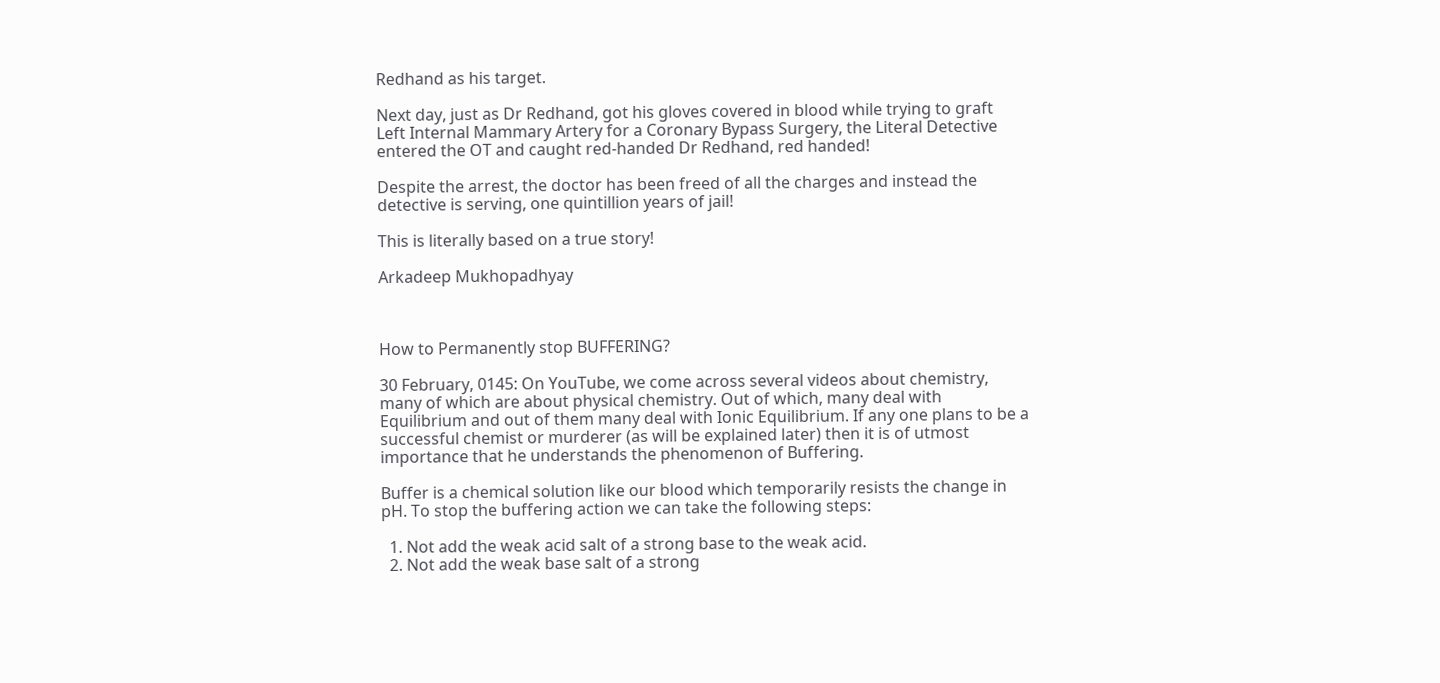Redhand as his target.

Next day, just as Dr Redhand, got his gloves covered in blood while trying to graft Left Internal Mammary Artery for a Coronary Bypass Surgery, the Literal Detective entered the OT and caught red-handed Dr Redhand, red handed!

Despite the arrest, the doctor has been freed of all the charges and instead the detective is serving, one quintillion years of jail!

This is literally based on a true story!

Arkadeep Mukhopadhyay



How to Permanently stop BUFFERING?

30 February, 0145: On YouTube, we come across several videos about chemistry, many of which are about physical chemistry. Out of which, many deal with Equilibrium and out of them many deal with Ionic Equilibrium. If any one plans to be a successful chemist or murderer (as will be explained later) then it is of utmost importance that he understands the phenomenon of Buffering.

Buffer is a chemical solution like our blood which temporarily resists the change in pH. To stop the buffering action we can take the following steps:

  1. Not add the weak acid salt of a strong base to the weak acid.
  2. Not add the weak base salt of a strong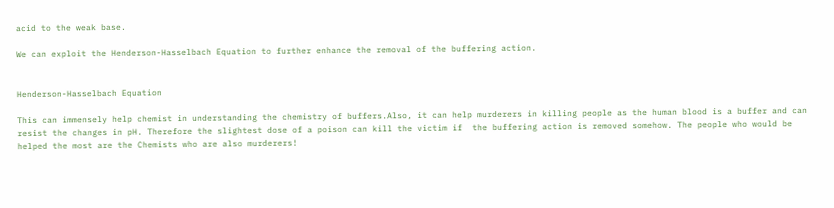acid to the weak base.

We can exploit the Henderson-Hasselbach Equation to further enhance the removal of the buffering action.


Henderson-Hasselbach Equation

This can immensely help chemist in understanding the chemistry of buffers.Also, it can help murderers in killing people as the human blood is a buffer and can resist the changes in pH. Therefore the slightest dose of a poison can kill the victim if  the buffering action is removed somehow. The people who would be helped the most are the Chemists who are also murderers!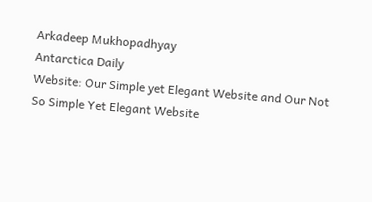Arkadeep Mukhopadhyay
Antarctica Daily
Website: Our Simple yet Elegant Website and Our Not So Simple Yet Elegant Website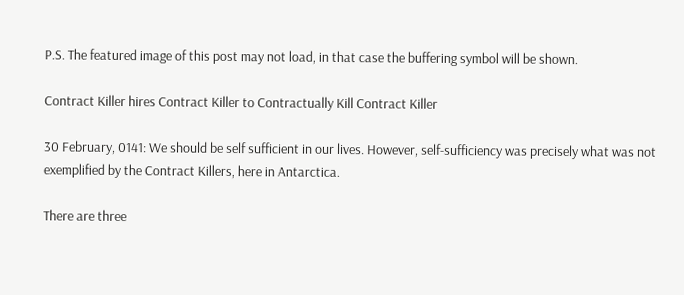P.S. The featured image of this post may not load, in that case the buffering symbol will be shown.

Contract Killer hires Contract Killer to Contractually Kill Contract Killer

30 February, 0141: We should be self sufficient in our lives. However, self-sufficiency was precisely what was not exemplified by the Contract Killers, here in Antarctica.

There are three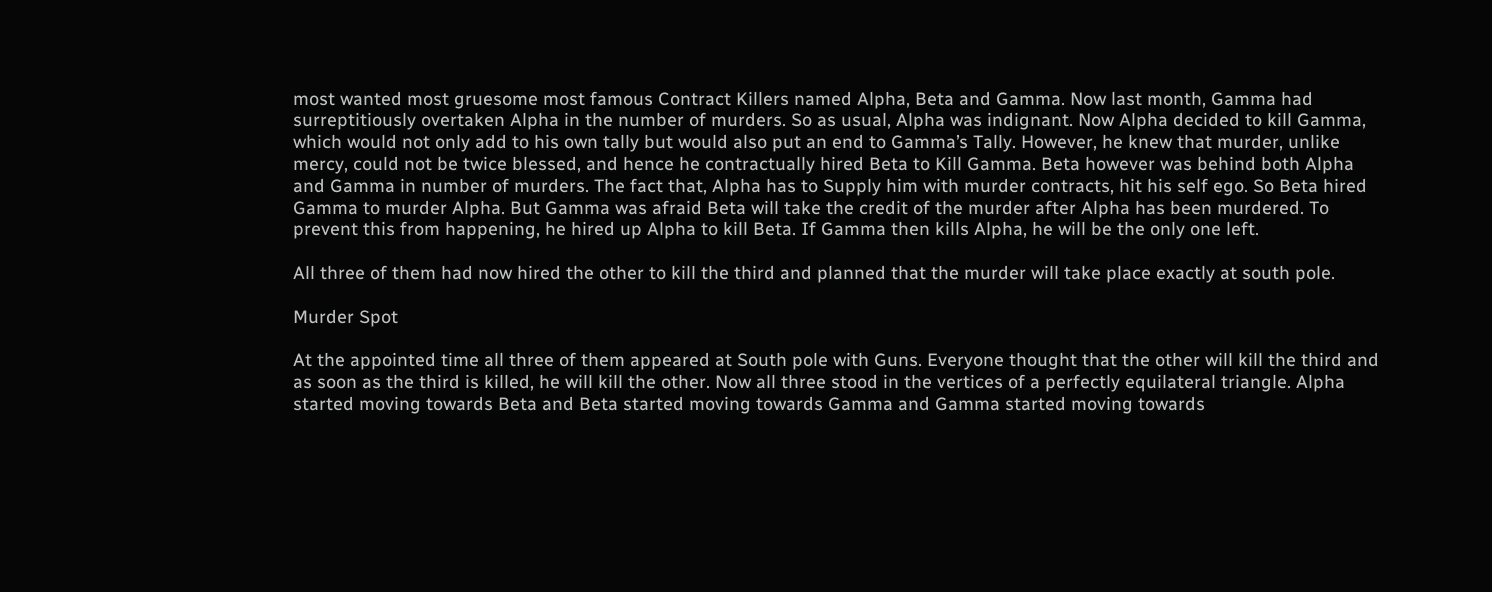most wanted most gruesome most famous Contract Killers named Alpha, Beta and Gamma. Now last month, Gamma had surreptitiously overtaken Alpha in the number of murders. So as usual, Alpha was indignant. Now Alpha decided to kill Gamma, which would not only add to his own tally but would also put an end to Gamma’s Tally. However, he knew that murder, unlike mercy, could not be twice blessed, and hence he contractually hired Beta to Kill Gamma. Beta however was behind both Alpha and Gamma in number of murders. The fact that, Alpha has to Supply him with murder contracts, hit his self ego. So Beta hired Gamma to murder Alpha. But Gamma was afraid Beta will take the credit of the murder after Alpha has been murdered. To prevent this from happening, he hired up Alpha to kill Beta. If Gamma then kills Alpha, he will be the only one left.

All three of them had now hired the other to kill the third and planned that the murder will take place exactly at south pole.

Murder Spot

At the appointed time all three of them appeared at South pole with Guns. Everyone thought that the other will kill the third and as soon as the third is killed, he will kill the other. Now all three stood in the vertices of a perfectly equilateral triangle. Alpha started moving towards Beta and Beta started moving towards Gamma and Gamma started moving towards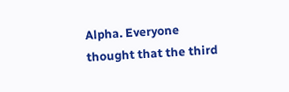Alpha. Everyone thought that the third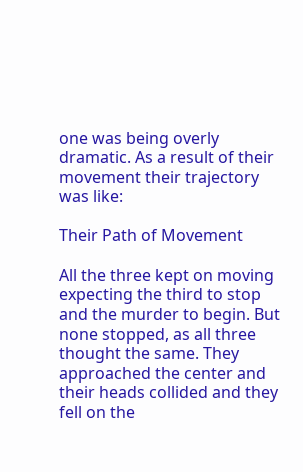one was being overly dramatic. As a result of their movement their trajectory was like:

Their Path of Movement

All the three kept on moving expecting the third to stop and the murder to begin. But none stopped, as all three thought the same. They approached the center and their heads collided and they fell on the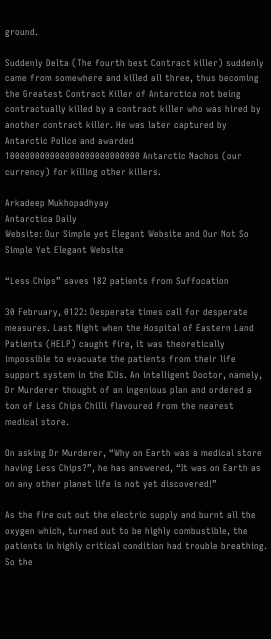ground.

Suddenly Delta (The fourth best Contract killer) suddenly came from somewhere and killed all three, thus becoming the Greatest Contract Killer of Antarctica not being contractually killed by a contract killer who was hired by another contract killer. He was later captured by Antarctic Police and awarded 100000000000000000000000000 Antarctic Nachos (our currency) for killing other killers.

Arkadeep Mukhopadhyay
Antarctica Daily
Website: Our Simple yet Elegant Website and Our Not So Simple Yet Elegant Website

“Less Chips” saves 182 patients from Suffocation

30 February, 0122: Desperate times call for desperate measures. Last Night when the Hospital of Eastern Land Patients (HELP) caught fire, it was theoretically impossible to evacuate the patients from their life support system in the ICUs. An intelligent Doctor, namely, Dr Murderer thought of an ingenious plan and ordered a ton of Less Chips Chilli flavoured from the nearest medical store.

On asking Dr Murderer, “Why on Earth was a medical store having Less Chips?”, he has answered, “It was on Earth as on any other planet life is not yet discovered!”

As the fire cut out the electric supply and burnt all the oxygen which, turned out to be highly combustible, the patients in highly critical condition had trouble breathing. So the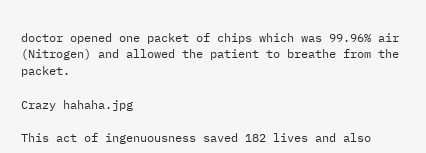doctor opened one packet of chips which was 99.96% air (Nitrogen) and allowed the patient to breathe from the packet.

Crazy hahaha.jpg

This act of ingenuousness saved 182 lives and also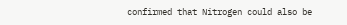confirmed that Nitrogen could also be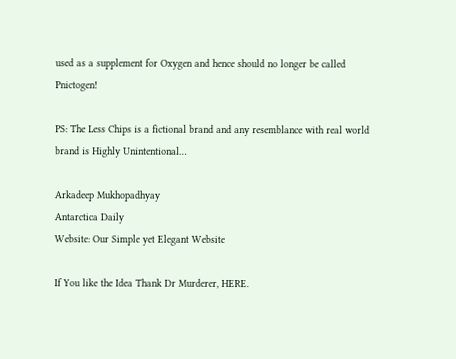used as a supplement for Oxygen and hence should no longer be called Pnictogen!

PS: The Less Chips is a fictional brand and any resemblance with real world brand is Highly Unintentional…

Arkadeep Mukhopadhyay
Antarctica Daily
Website: Our Simple yet Elegant Website

If You like the Idea Thank Dr Murderer, HERE.